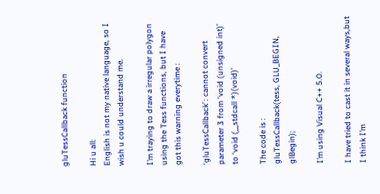gluTessCallback function

Hi u all:
English is not my native language, so I wish u could understand me.

I’m traying to draw a irregular polygon using the Tess functions, but I have got this warning everytime :

‘gluTessCallback’ : cannot convert parameter 3 from ‘void (unsigned int)’ to ‘void (__stdcall *)(void)’

The code is :
gluTessCallback(tess, GLU_BEGIN, glBegin);

I’m using Visual C++ 5.0.

I have tried to cast it in several ways,but I think I’m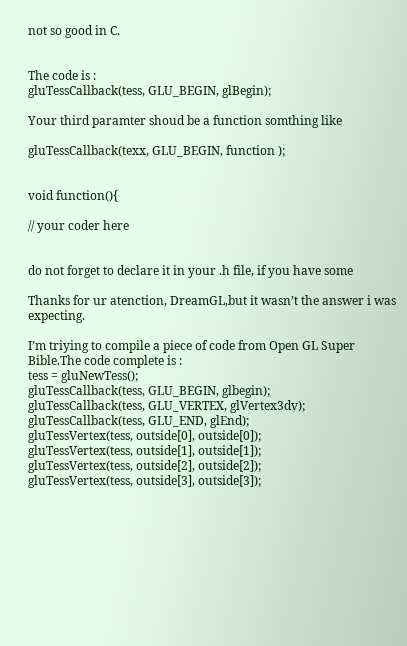not so good in C.


The code is :
gluTessCallback(tess, GLU_BEGIN, glBegin);

Your third paramter shoud be a function somthing like

gluTessCallback(texx, GLU_BEGIN, function );


void function(){

// your coder here


do not forget to declare it in your .h file, if you have some

Thanks for ur atenction, DreamGL,but it wasn’t the answer i was expecting.

I’m triying to compile a piece of code from Open GL Super Bible.The code complete is :
tess = gluNewTess();
gluTessCallback(tess, GLU_BEGIN, glbegin);
gluTessCallback(tess, GLU_VERTEX, glVertex3dv);
gluTessCallback(tess, GLU_END, glEnd);
gluTessVertex(tess, outside[0], outside[0]);
gluTessVertex(tess, outside[1], outside[1]);
gluTessVertex(tess, outside[2], outside[2]);
gluTessVertex(tess, outside[3], outside[3]);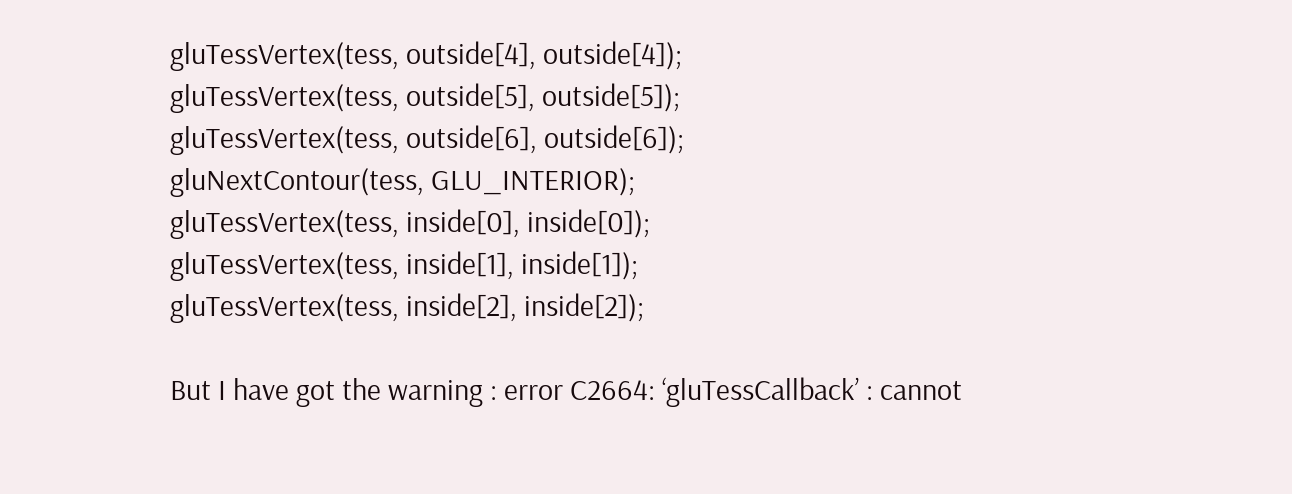gluTessVertex(tess, outside[4], outside[4]);
gluTessVertex(tess, outside[5], outside[5]);
gluTessVertex(tess, outside[6], outside[6]);
gluNextContour(tess, GLU_INTERIOR);
gluTessVertex(tess, inside[0], inside[0]);
gluTessVertex(tess, inside[1], inside[1]);
gluTessVertex(tess, inside[2], inside[2]);

But I have got the warning : error C2664: ‘gluTessCallback’ : cannot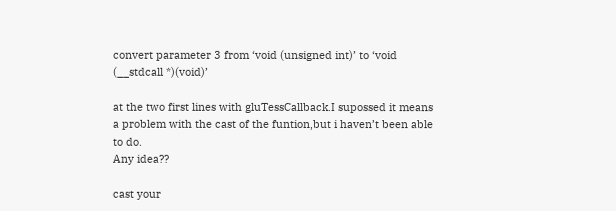convert parameter 3 from ‘void (unsigned int)’ to ‘void (__stdcall *)(void)’

at the two first lines with gluTessCallback.I supossed it means a problem with the cast of the funtion,but i haven’t been able to do.
Any idea??

cast your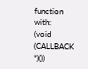function with:
(void (CALLBACK *)())